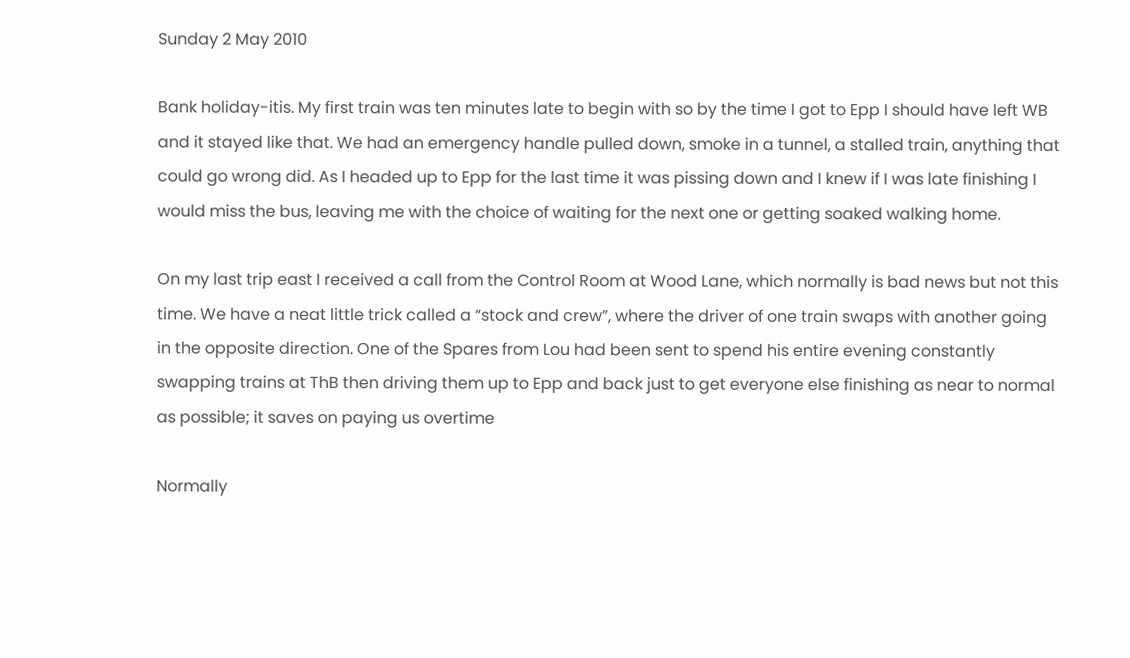Sunday 2 May 2010

Bank holiday-itis. My first train was ten minutes late to begin with so by the time I got to Epp I should have left WB and it stayed like that. We had an emergency handle pulled down, smoke in a tunnel, a stalled train, anything that could go wrong did. As I headed up to Epp for the last time it was pissing down and I knew if I was late finishing I would miss the bus, leaving me with the choice of waiting for the next one or getting soaked walking home.

On my last trip east I received a call from the Control Room at Wood Lane, which normally is bad news but not this time. We have a neat little trick called a “stock and crew”, where the driver of one train swaps with another going in the opposite direction. One of the Spares from Lou had been sent to spend his entire evening constantly swapping trains at ThB then driving them up to Epp and back just to get everyone else finishing as near to normal as possible; it saves on paying us overtime

Normally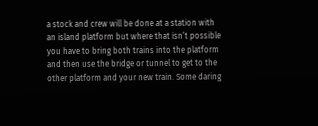a stock and crew will be done at a station with an island platform but where that isn’t possible you have to bring both trains into the platform and then use the bridge or tunnel to get to the other platform and your new train. Some daring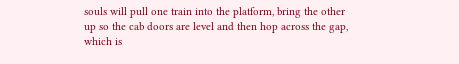souls will pull one train into the platform, bring the other up so the cab doors are level and then hop across the gap, which is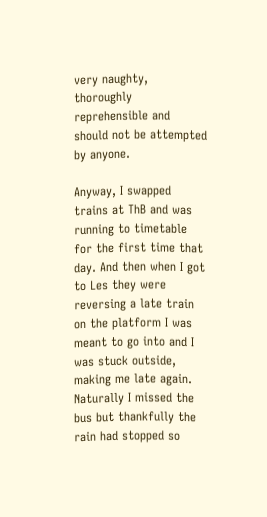very naughty, thoroughly reprehensible and should not be attempted by anyone.

Anyway, I swapped trains at ThB and was running to timetable for the first time that day. And then when I got to Les they were reversing a late train on the platform I was meant to go into and I was stuck outside, making me late again. Naturally I missed the bus but thankfully the rain had stopped so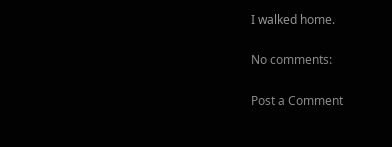I walked home.

No comments:

Post a Comment